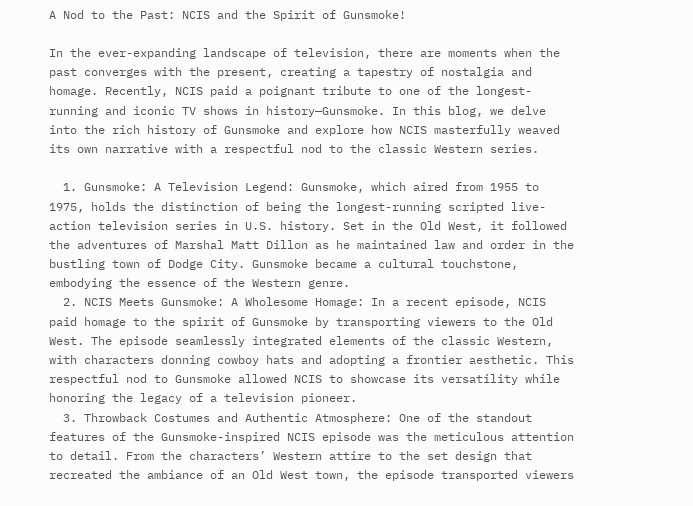A Nod to the Past: NCIS and the Spirit of Gunsmoke!

In the ever-expanding landscape of television, there are moments when the past converges with the present, creating a tapestry of nostalgia and homage. Recently, NCIS paid a poignant tribute to one of the longest-running and iconic TV shows in history—Gunsmoke. In this blog, we delve into the rich history of Gunsmoke and explore how NCIS masterfully weaved its own narrative with a respectful nod to the classic Western series.

  1. Gunsmoke: A Television Legend: Gunsmoke, which aired from 1955 to 1975, holds the distinction of being the longest-running scripted live-action television series in U.S. history. Set in the Old West, it followed the adventures of Marshal Matt Dillon as he maintained law and order in the bustling town of Dodge City. Gunsmoke became a cultural touchstone, embodying the essence of the Western genre.
  2. NCIS Meets Gunsmoke: A Wholesome Homage: In a recent episode, NCIS paid homage to the spirit of Gunsmoke by transporting viewers to the Old West. The episode seamlessly integrated elements of the classic Western, with characters donning cowboy hats and adopting a frontier aesthetic. This respectful nod to Gunsmoke allowed NCIS to showcase its versatility while honoring the legacy of a television pioneer.
  3. Throwback Costumes and Authentic Atmosphere: One of the standout features of the Gunsmoke-inspired NCIS episode was the meticulous attention to detail. From the characters’ Western attire to the set design that recreated the ambiance of an Old West town, the episode transported viewers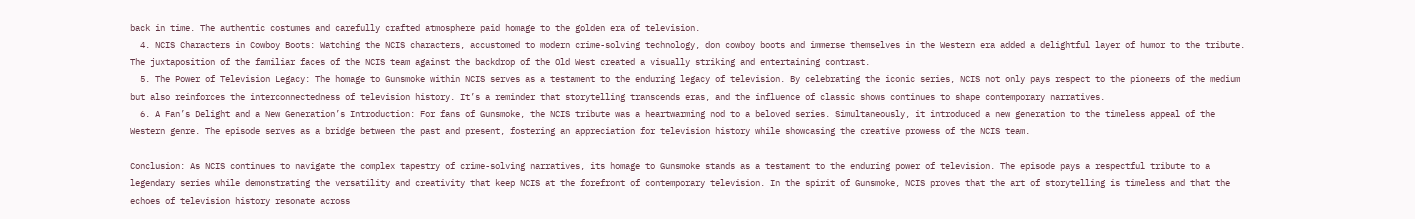back in time. The authentic costumes and carefully crafted atmosphere paid homage to the golden era of television.
  4. NCIS Characters in Cowboy Boots: Watching the NCIS characters, accustomed to modern crime-solving technology, don cowboy boots and immerse themselves in the Western era added a delightful layer of humor to the tribute. The juxtaposition of the familiar faces of the NCIS team against the backdrop of the Old West created a visually striking and entertaining contrast.
  5. The Power of Television Legacy: The homage to Gunsmoke within NCIS serves as a testament to the enduring legacy of television. By celebrating the iconic series, NCIS not only pays respect to the pioneers of the medium but also reinforces the interconnectedness of television history. It’s a reminder that storytelling transcends eras, and the influence of classic shows continues to shape contemporary narratives.
  6. A Fan’s Delight and a New Generation’s Introduction: For fans of Gunsmoke, the NCIS tribute was a heartwarming nod to a beloved series. Simultaneously, it introduced a new generation to the timeless appeal of the Western genre. The episode serves as a bridge between the past and present, fostering an appreciation for television history while showcasing the creative prowess of the NCIS team.

Conclusion: As NCIS continues to navigate the complex tapestry of crime-solving narratives, its homage to Gunsmoke stands as a testament to the enduring power of television. The episode pays a respectful tribute to a legendary series while demonstrating the versatility and creativity that keep NCIS at the forefront of contemporary television. In the spirit of Gunsmoke, NCIS proves that the art of storytelling is timeless and that the echoes of television history resonate across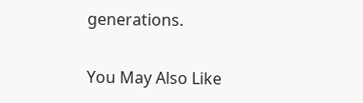generations.

You May Also Like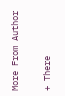More From Author

+ There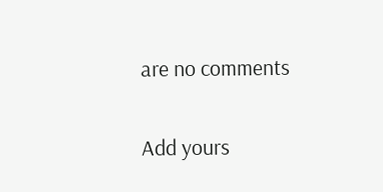are no comments

Add yours